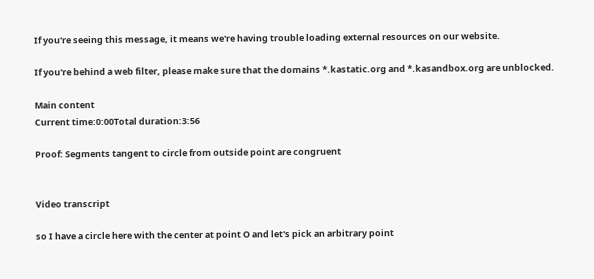If you're seeing this message, it means we're having trouble loading external resources on our website.

If you're behind a web filter, please make sure that the domains *.kastatic.org and *.kasandbox.org are unblocked.

Main content
Current time:0:00Total duration:3:56

Proof: Segments tangent to circle from outside point are congruent


Video transcript

so I have a circle here with the center at point O and let's pick an arbitrary point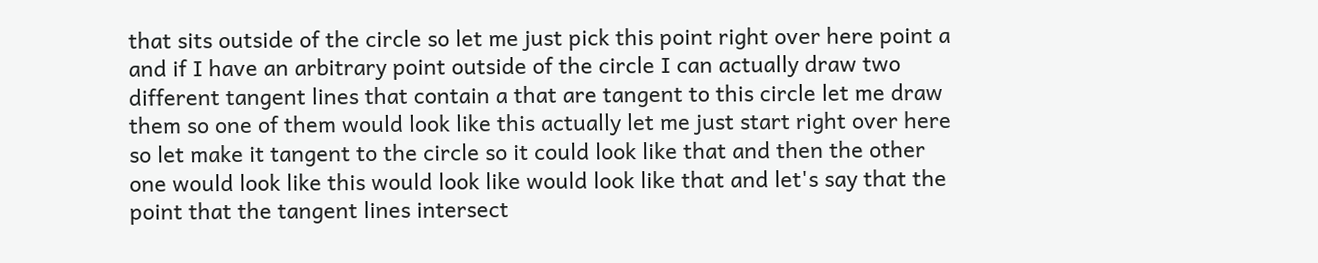that sits outside of the circle so let me just pick this point right over here point a and if I have an arbitrary point outside of the circle I can actually draw two different tangent lines that contain a that are tangent to this circle let me draw them so one of them would look like this actually let me just start right over here so let make it tangent to the circle so it could look like that and then the other one would look like this would look like would look like that and let's say that the point that the tangent lines intersect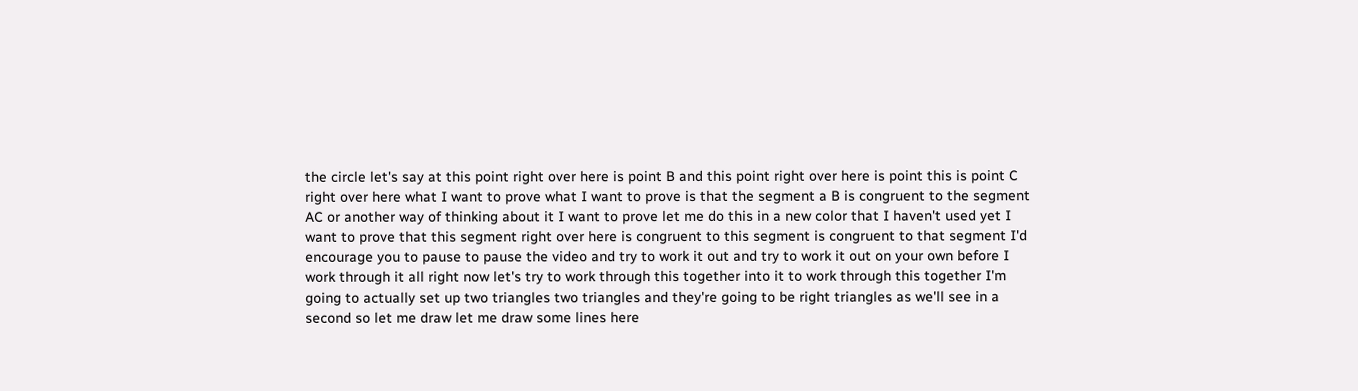the circle let's say at this point right over here is point B and this point right over here is point this is point C right over here what I want to prove what I want to prove is that the segment a B is congruent to the segment AC or another way of thinking about it I want to prove let me do this in a new color that I haven't used yet I want to prove that this segment right over here is congruent to this segment is congruent to that segment I'd encourage you to pause to pause the video and try to work it out and try to work it out on your own before I work through it all right now let's try to work through this together into it to work through this together I'm going to actually set up two triangles two triangles and they're going to be right triangles as we'll see in a second so let me draw let me draw some lines here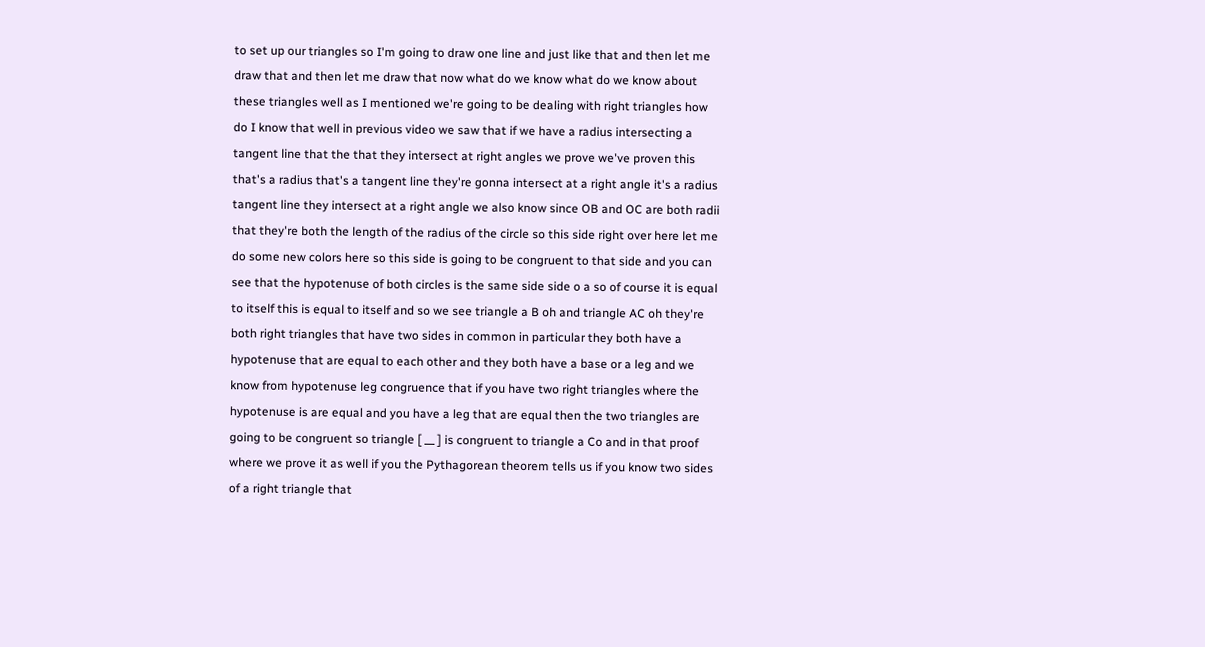to set up our triangles so I'm going to draw one line and just like that and then let me draw that and then let me draw that now what do we know what do we know about these triangles well as I mentioned we're going to be dealing with right triangles how do I know that well in previous video we saw that if we have a radius intersecting a tangent line that the that they intersect at right angles we prove we've proven this that's a radius that's a tangent line they're gonna intersect at a right angle it's a radius tangent line they intersect at a right angle we also know since OB and OC are both radii that they're both the length of the radius of the circle so this side right over here let me do some new colors here so this side is going to be congruent to that side and you can see that the hypotenuse of both circles is the same side side o a so of course it is equal to itself this is equal to itself and so we see triangle a B oh and triangle AC oh they're both right triangles that have two sides in common in particular they both have a hypotenuse that are equal to each other and they both have a base or a leg and we know from hypotenuse leg congruence that if you have two right triangles where the hypotenuse is are equal and you have a leg that are equal then the two triangles are going to be congruent so triangle [ __ ] is congruent to triangle a Co and in that proof where we prove it as well if you the Pythagorean theorem tells us if you know two sides of a right triangle that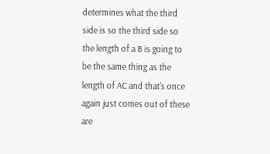determines what the third side is so the third side so the length of a B is going to be the same thing as the length of AC and that's once again just comes out of these are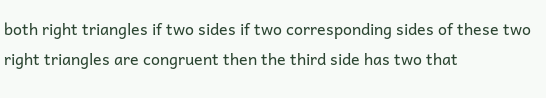both right triangles if two sides if two corresponding sides of these two right triangles are congruent then the third side has two that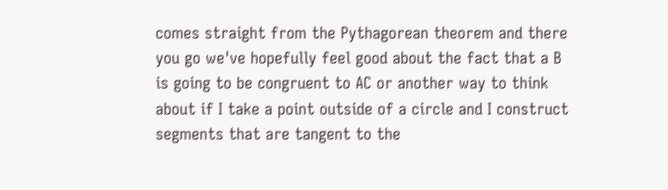comes straight from the Pythagorean theorem and there you go we've hopefully feel good about the fact that a B is going to be congruent to AC or another way to think about if I take a point outside of a circle and I construct segments that are tangent to the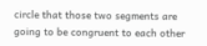circle that those two segments are going to be congruent to each other